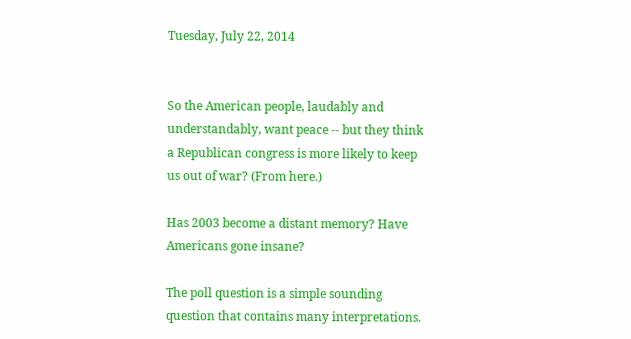Tuesday, July 22, 2014


So the American people, laudably and understandably, want peace -- but they think a Republican congress is more likely to keep us out of war? (From here.)

Has 2003 become a distant memory? Have Americans gone insane?

The poll question is a simple sounding question that contains many interpretations.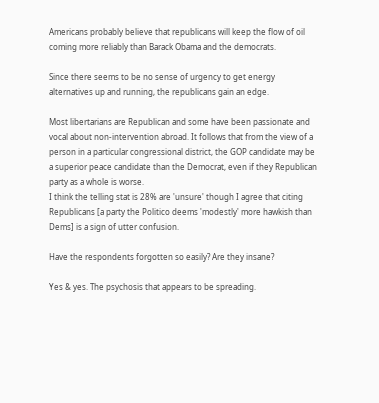Americans probably believe that republicans will keep the flow of oil coming more reliably than Barack Obama and the democrats.

Since there seems to be no sense of urgency to get energy alternatives up and running, the republicans gain an edge.

Most libertarians are Republican and some have been passionate and vocal about non-intervention abroad. It follows that from the view of a person in a particular congressional district, the GOP candidate may be a superior peace candidate than the Democrat, even if they Republican party as a whole is worse.
I think the telling stat is 28% are 'unsure' though I agree that citing Republicans [a party the Politico deems 'modestly' more hawkish than Dems] is a sign of utter confusion.

Have the respondents forgotten so easily? Are they insane?

Yes & yes. The psychosis that appears to be spreading.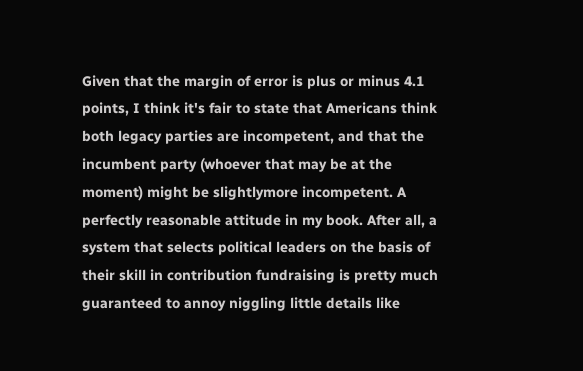Given that the margin of error is plus or minus 4.1 points, I think it's fair to state that Americans think both legacy parties are incompetent, and that the incumbent party (whoever that may be at the moment) might be slightlymore incompetent. A perfectly reasonable attitude in my book. After all, a system that selects political leaders on the basis of their skill in contribution fundraising is pretty much guaranteed to annoy niggling little details like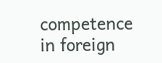competence in foreign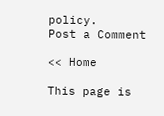policy.
Post a Comment

<< Home

This page is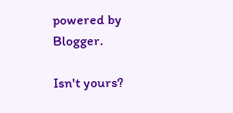powered by Blogger.

Isn't yours?